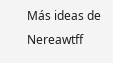Más ideas de Nereawtff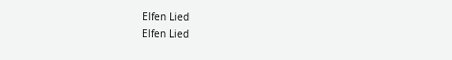Elfen Lied
Elfen Lied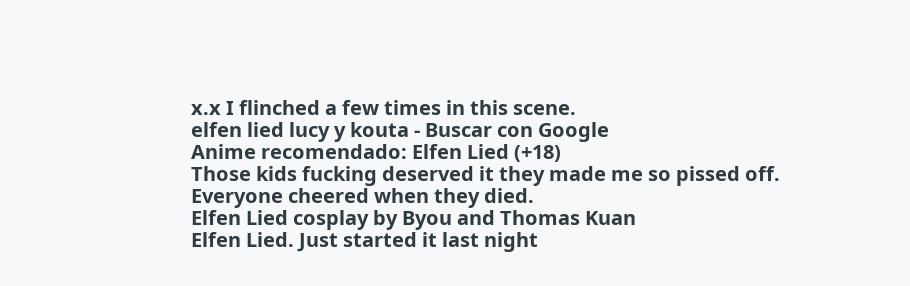x.x I flinched a few times in this scene.
elfen lied lucy y kouta - Buscar con Google
Anime recomendado: Elfen Lied (+18)
Those kids fucking deserved it they made me so pissed off. Everyone cheered when they died.
Elfen Lied cosplay by Byou and Thomas Kuan
Elfen Lied. Just started it last night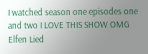I watched season one episodes one and two I LOVE THIS SHOW OMG
Elfen Lied